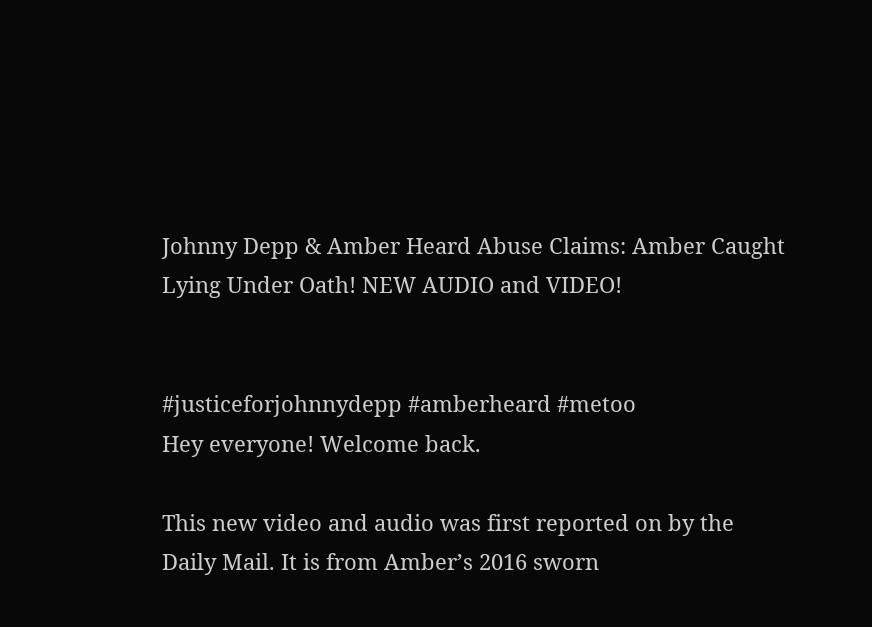Johnny Depp & Amber Heard Abuse Claims: Amber Caught Lying Under Oath! NEW AUDIO and VIDEO!


#justiceforjohnnydepp #amberheard #metoo
Hey everyone! Welcome back.

This new video and audio was first reported on by the Daily Mail. It is from Amber’s 2016 sworn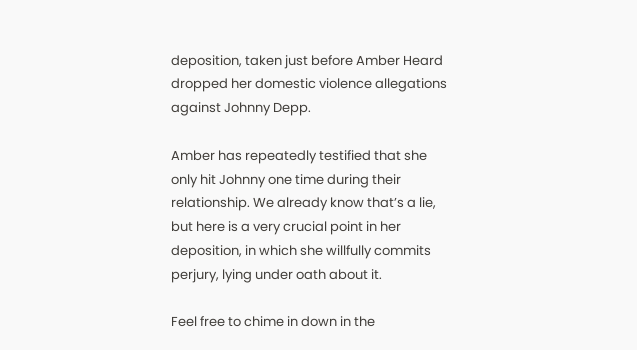deposition, taken just before Amber Heard dropped her domestic violence allegations against Johnny Depp.

Amber has repeatedly testified that she only hit Johnny one time during their relationship. We already know that’s a lie, but here is a very crucial point in her deposition, in which she willfully commits perjury, lying under oath about it.

Feel free to chime in down in the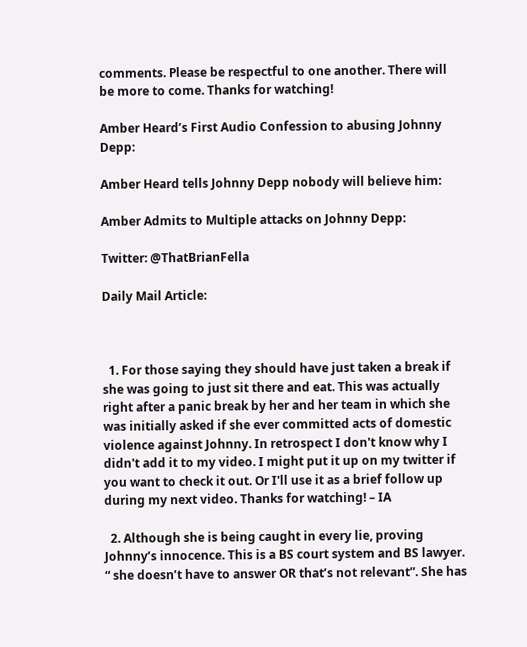comments. Please be respectful to one another. There will be more to come. Thanks for watching!

Amber Heard’s First Audio Confession to abusing Johnny Depp:

Amber Heard tells Johnny Depp nobody will believe him:

Amber Admits to Multiple attacks on Johnny Depp:

Twitter: @ThatBrianFella

Daily Mail Article:



  1. For those saying they should have just taken a break if she was going to just sit there and eat. This was actually right after a panic break by her and her team in which she was initially asked if she ever committed acts of domestic violence against Johnny. In retrospect I don't know why I didn't add it to my video. I might put it up on my twitter if you want to check it out. Or I'll use it as a brief follow up during my next video. Thanks for watching! – IA

  2. Although she is being caught in every lie, proving Johnny’s innocence. This is a BS court system and BS lawyer. “ she doesn’t have to answer OR that’s not relevant”. She has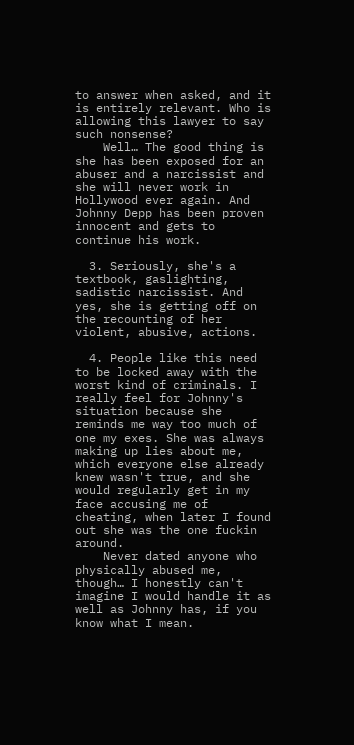to answer when asked, and it is entirely relevant. Who is allowing this lawyer to say such nonsense?
    Well… The good thing is she has been exposed for an abuser and a narcissist and she will never work in Hollywood ever again. And Johnny Depp has been proven innocent and gets to continue his work.

  3. Seriously, she's a textbook, gaslighting, sadistic narcissist. And yes, she is getting off on the recounting of her violent, abusive, actions.

  4. People like this need to be locked away with the worst kind of criminals. I really feel for Johnny's situation because she reminds me way too much of one my exes. She was always making up lies about me, which everyone else already knew wasn't true, and she would regularly get in my face accusing me of cheating, when later I found out she was the one fuckin around.
    Never dated anyone who physically abused me, though… I honestly can't imagine I would handle it as well as Johnny has, if you know what I mean.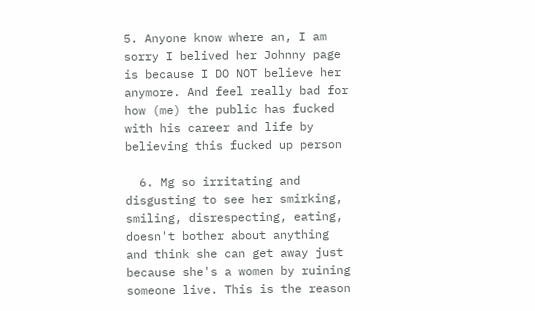5. Anyone know where an, I am sorry I belived her Johnny page is because I DO NOT believe her anymore. And feel really bad for how (me) the public has fucked with his career and life by believing this fucked up person

  6. Mg so irritating and disgusting to see her smirking, smiling, disrespecting, eating, doesn't bother about anything and think she can get away just because she's a women by ruining someone live. This is the reason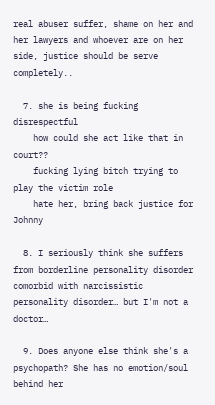real abuser suffer, shame on her and her lawyers and whoever are on her side, justice should be serve completely..

  7. she is being fucking disrespectful
    how could she act like that in court??
    fucking lying bitch trying to play the victim role
    hate her, bring back justice for Johnny

  8. I seriously think she suffers from borderline personality disorder comorbid with narcissistic personality disorder… but I'm not a doctor…

  9. Does anyone else think she's a psychopath? She has no emotion/soul behind her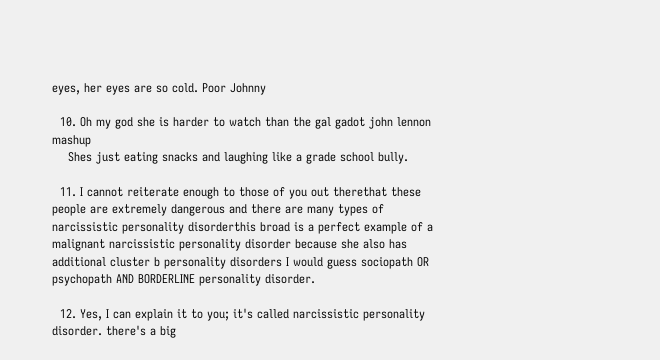eyes, her eyes are so cold. Poor Johnny

  10. Oh my god she is harder to watch than the gal gadot john lennon mashup
    Shes just eating snacks and laughing like a grade school bully.

  11. I cannot reiterate enough to those of you out therethat these people are extremely dangerous and there are many types of narcissistic personality disorderthis broad is a perfect example of a malignant narcissistic personality disorder because she also has additional cluster b personality disorders I would guess sociopath OR psychopath AND BORDERLINE personality disorder.

  12. Yes, I can explain it to you; it's called narcissistic personality disorder. there's a big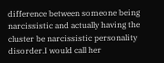difference between someone being narcissistic and actually having the cluster be narcissistic personality disorder.I would call her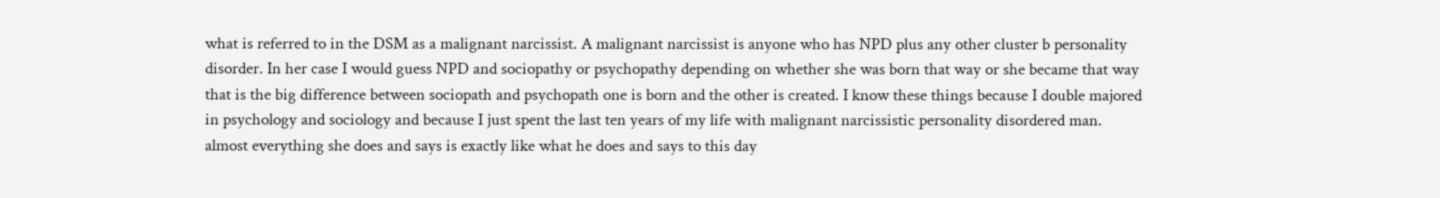what is referred to in the DSM as a malignant narcissist. A malignant narcissist is anyone who has NPD plus any other cluster b personality disorder. In her case I would guess NPD and sociopathy or psychopathy depending on whether she was born that way or she became that way that is the big difference between sociopath and psychopath one is born and the other is created. I know these things because I double majored in psychology and sociology and because I just spent the last ten years of my life with malignant narcissistic personality disordered man. almost everything she does and says is exactly like what he does and says to this day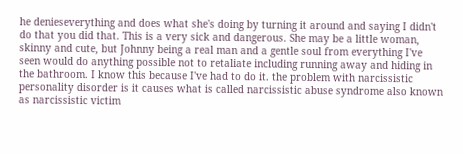he denieseverything and does what she's doing by turning it around and saying I didn't do that you did that. This is a very sick and dangerous. She may be a little woman, skinny and cute, but Johnny being a real man and a gentle soul from everything I've seen would do anything possible not to retaliate including running away and hiding in the bathroom. I know this because I've had to do it. the problem with narcissistic personality disorder is it causes what is called narcissistic abuse syndrome also known as narcissistic victim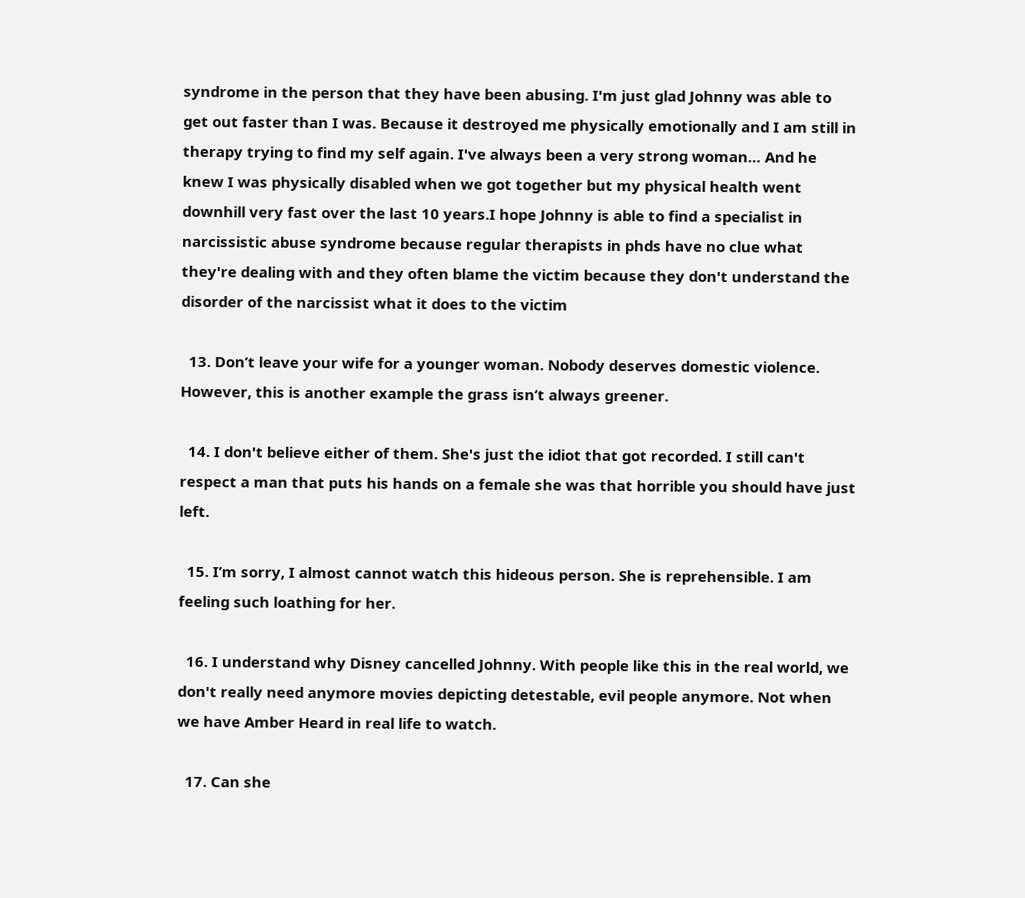syndrome in the person that they have been abusing. I'm just glad Johnny was able to get out faster than I was. Because it destroyed me physically emotionally and I am still in therapy trying to find my self again. I've always been a very strong woman… And he knew I was physically disabled when we got together but my physical health went downhill very fast over the last 10 years.I hope Johnny is able to find a specialist in narcissistic abuse syndrome because regular therapists in phds have no clue what they're dealing with and they often blame the victim because they don't understand the disorder of the narcissist what it does to the victim

  13. Don’t leave your wife for a younger woman. Nobody deserves domestic violence. However, this is another example the grass isn’t always greener.

  14. I don't believe either of them. She's just the idiot that got recorded. I still can't respect a man that puts his hands on a female she was that horrible you should have just left.

  15. I’m sorry, I almost cannot watch this hideous person. She is reprehensible. I am feeling such loathing for her.

  16. I understand why Disney cancelled Johnny. With people like this in the real world, we don't really need anymore movies depicting detestable, evil people anymore. Not when we have Amber Heard in real life to watch.

  17. Can she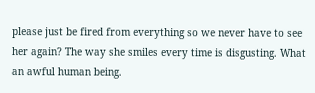please just be fired from everything so we never have to see her again? The way she smiles every time is disgusting. What an awful human being.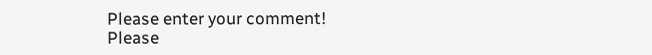Please enter your comment!
Please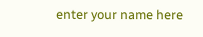enter your name here